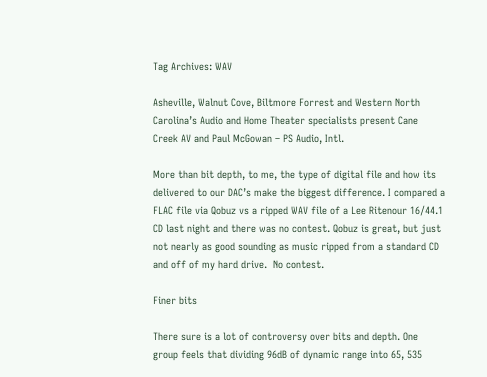Tag Archives: WAV

Asheville, Walnut Cove, Biltmore Forrest and Western North Carolina’s Audio and Home Theater specialists present Cane Creek AV and Paul McGowan – PS Audio, Intl.

More than bit depth, to me, the type of digital file and how its delivered to our DAC’s make the biggest difference. I compared a FLAC file via Qobuz vs a ripped WAV file of a Lee Ritenour 16/44.1 CD last night and there was no contest. Qobuz is great, but just not nearly as good sounding as music ripped from a standard CD and off of my hard drive.  No contest.

Finer bits

There sure is a lot of controversy over bits and depth. One group feels that dividing 96dB of dynamic range into 65, 535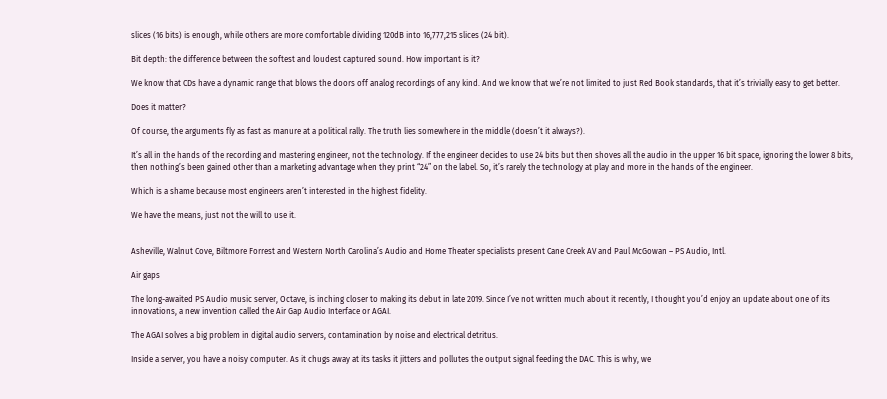slices (16 bits) is enough, while others are more comfortable dividing 120dB into 16,777,215 slices (24 bit).

Bit depth: the difference between the softest and loudest captured sound. How important is it?

We know that CDs have a dynamic range that blows the doors off analog recordings of any kind. And we know that we’re not limited to just Red Book standards, that it’s trivially easy to get better.

Does it matter?

Of course, the arguments fly as fast as manure at a political rally. The truth lies somewhere in the middle (doesn’t it always?).

It’s all in the hands of the recording and mastering engineer, not the technology. If the engineer decides to use 24 bits but then shoves all the audio in the upper 16 bit space, ignoring the lower 8 bits, then nothing’s been gained other than a marketing advantage when they print “24” on the label. So, it’s rarely the technology at play and more in the hands of the engineer.

Which is a shame because most engineers aren’t interested in the highest fidelity.

We have the means, just not the will to use it.


Asheville, Walnut Cove, Biltmore Forrest and Western North Carolina’s Audio and Home Theater specialists present Cane Creek AV and Paul McGowan – PS Audio, Intl.

Air gaps

The long-awaited PS Audio music server, Octave, is inching closer to making its debut in late 2019. Since I’ve not written much about it recently, I thought you’d enjoy an update about one of its innovations, a new invention called the Air Gap Audio Interface or AGAI.

The AGAI solves a big problem in digital audio servers, contamination by noise and electrical detritus.

Inside a server, you have a noisy computer. As it chugs away at its tasks it jitters and pollutes the output signal feeding the DAC. This is why, we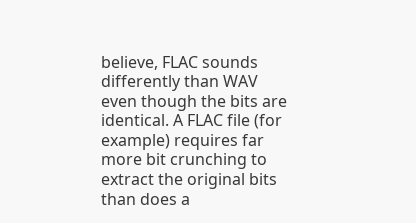believe, FLAC sounds differently than WAV even though the bits are identical. A FLAC file (for example) requires far more bit crunching to extract the original bits than does a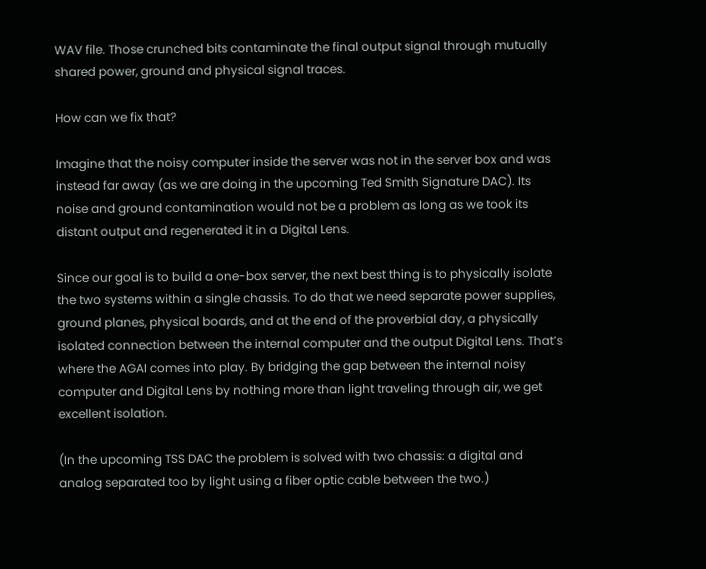WAV file. Those crunched bits contaminate the final output signal through mutually shared power, ground and physical signal traces.

How can we fix that?

Imagine that the noisy computer inside the server was not in the server box and was instead far away (as we are doing in the upcoming Ted Smith Signature DAC). Its noise and ground contamination would not be a problem as long as we took its distant output and regenerated it in a Digital Lens.

Since our goal is to build a one-box server, the next best thing is to physically isolate the two systems within a single chassis. To do that we need separate power supplies, ground planes, physical boards, and at the end of the proverbial day, a physically isolated connection between the internal computer and the output Digital Lens. That’s where the AGAI comes into play. By bridging the gap between the internal noisy computer and Digital Lens by nothing more than light traveling through air, we get excellent isolation.

(In the upcoming TSS DAC the problem is solved with two chassis: a digital and analog separated too by light using a fiber optic cable between the two.)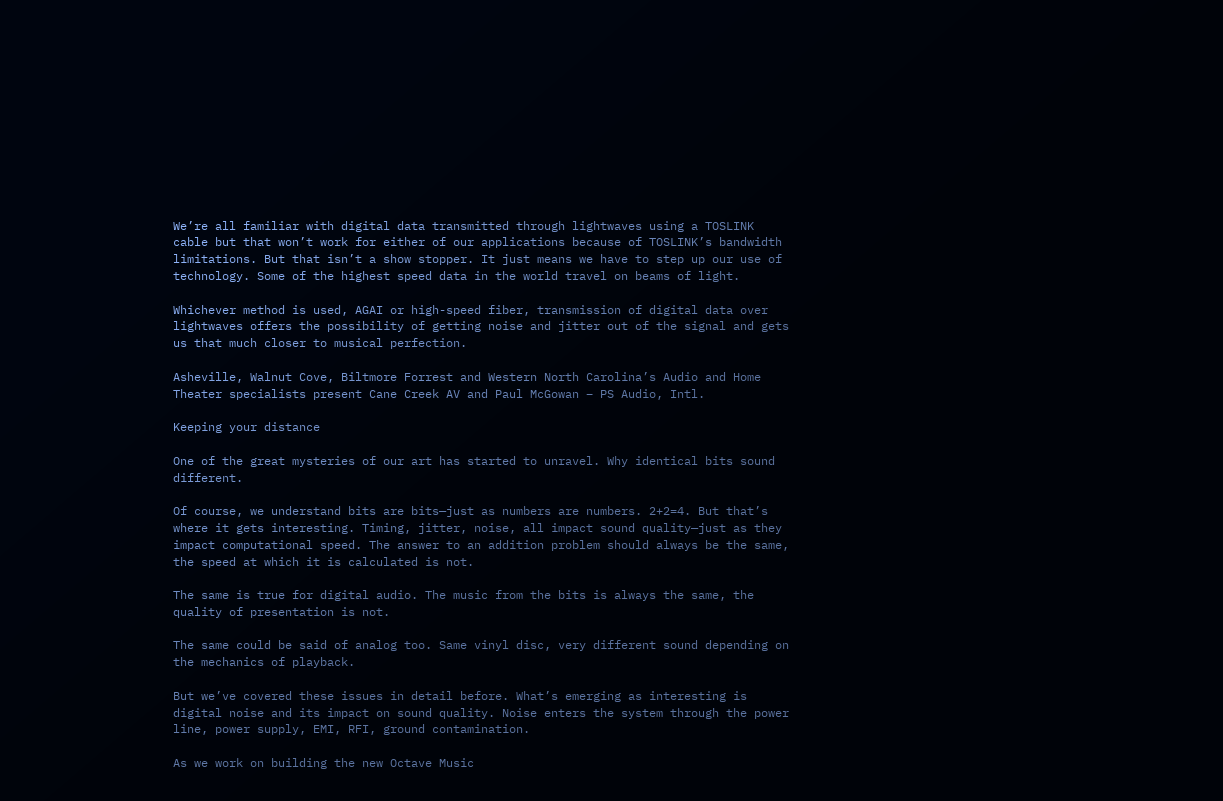We’re all familiar with digital data transmitted through lightwaves using a TOSLINK cable but that won’t work for either of our applications because of TOSLINK’s bandwidth limitations. But that isn’t a show stopper. It just means we have to step up our use of technology. Some of the highest speed data in the world travel on beams of light.

Whichever method is used, AGAI or high-speed fiber, transmission of digital data over lightwaves offers the possibility of getting noise and jitter out of the signal and gets us that much closer to musical perfection.

Asheville, Walnut Cove, Biltmore Forrest and Western North Carolina’s Audio and Home Theater specialists present Cane Creek AV and Paul McGowan – PS Audio, Intl.

Keeping your distance

One of the great mysteries of our art has started to unravel. Why identical bits sound different.

Of course, we understand bits are bits—just as numbers are numbers. 2+2=4. But that’s where it gets interesting. Timing, jitter, noise, all impact sound quality—just as they impact computational speed. The answer to an addition problem should always be the same, the speed at which it is calculated is not.

The same is true for digital audio. The music from the bits is always the same, the quality of presentation is not.

The same could be said of analog too. Same vinyl disc, very different sound depending on the mechanics of playback.

But we’ve covered these issues in detail before. What’s emerging as interesting is digital noise and its impact on sound quality. Noise enters the system through the power line, power supply, EMI, RFI, ground contamination.

As we work on building the new Octave Music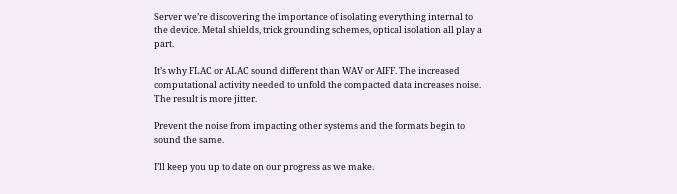Server we’re discovering the importance of isolating everything internal to the device. Metal shields, trick grounding schemes, optical isolation all play a part.

It’s why FLAC or ALAC sound different than WAV or AIFF. The increased computational activity needed to unfold the compacted data increases noise. The result is more jitter.

Prevent the noise from impacting other systems and the formats begin to sound the same.

I’ll keep you up to date on our progress as we make.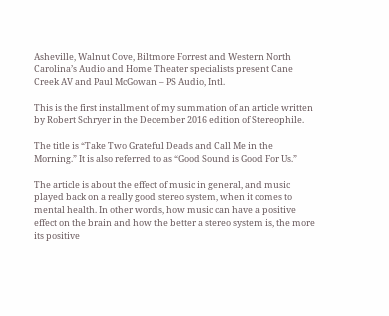Asheville, Walnut Cove, Biltmore Forrest and Western North Carolina’s Audio and Home Theater specialists present Cane Creek AV and Paul McGowan – PS Audio, Intl.

This is the first installment of my summation of an article written by Robert Schryer in the December 2016 edition of Stereophile.

The title is “Take Two Grateful Deads and Call Me in the Morning.” It is also referred to as “Good Sound is Good For Us.”

The article is about the effect of music in general, and music played back on a really good stereo system, when it comes to mental health. In other words, how music can have a positive effect on the brain and how the better a stereo system is, the more its positive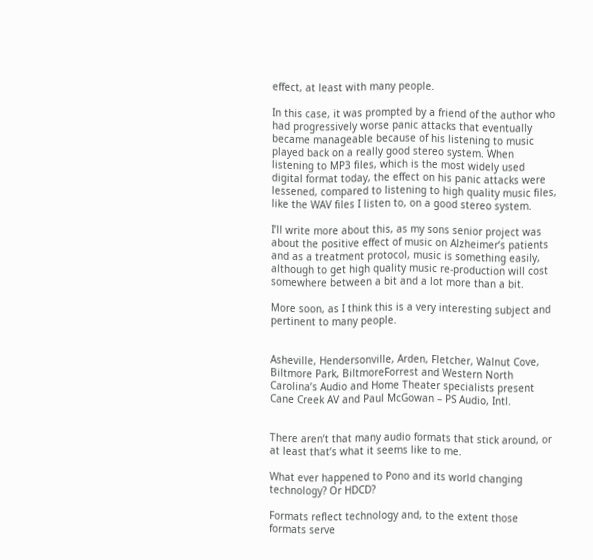effect, at least with many people.

In this case, it was prompted by a friend of the author who had progressively worse panic attacks that eventually became manageable because of his listening to music played back on a really good stereo system. When listening to MP3 files, which is the most widely used digital format today, the effect on his panic attacks were lessened, compared to listening to high quality music files, like the WAV files I listen to, on a good stereo system.

I’ll write more about this, as my sons senior project was about the positive effect of music on Alzheimer’s patients and as a treatment protocol, music is something easily, although to get high quality music re-production will cost somewhere between a bit and a lot more than a bit.

More soon, as I think this is a very interesting subject and pertinent to many people.


Asheville, Hendersonville, Arden, Fletcher, Walnut Cove, Biltmore Park, BiltmoreForrest and Western North Carolina’s Audio and Home Theater specialists present Cane Creek AV and Paul McGowan – PS Audio, Intl.


There aren’t that many audio formats that stick around, or at least that’s what it seems like to me.

What ever happened to Pono and its world changing technology? Or HDCD?

Formats reflect technology and, to the extent those formats serve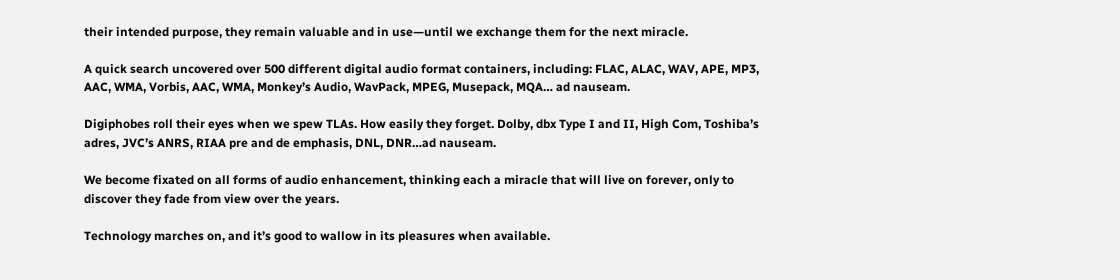their intended purpose, they remain valuable and in use—until we exchange them for the next miracle.

A quick search uncovered over 500 different digital audio format containers, including: FLAC, ALAC, WAV, APE, MP3, AAC, WMA, Vorbis, AAC, WMA, Monkey’s Audio, WavPack, MPEG, Musepack, MQA… ad nauseam.

Digiphobes roll their eyes when we spew TLAs. How easily they forget. Dolby, dbx Type I and II, High Com, Toshiba’s adres, JVC’s ANRS, RIAA pre and de emphasis, DNL, DNR…ad nauseam.

We become fixated on all forms of audio enhancement, thinking each a miracle that will live on forever, only to discover they fade from view over the years.

Technology marches on, and it’s good to wallow in its pleasures when available.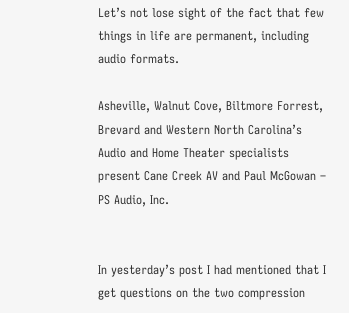Let’s not lose sight of the fact that few things in life are permanent, including audio formats.

Asheville, Walnut Cove, Biltmore Forrest, Brevard and Western North Carolina’s Audio and Home Theater specialists present Cane Creek AV and Paul McGowan – PS Audio, Inc.


In yesterday’s post I had mentioned that I get questions on the two compression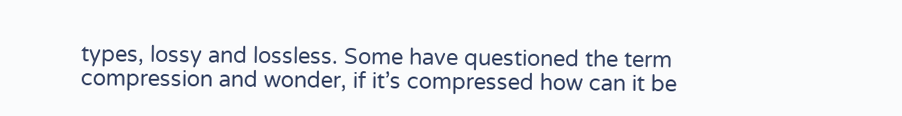types, lossy and lossless. Some have questioned the term compression and wonder, if it’s compressed how can it be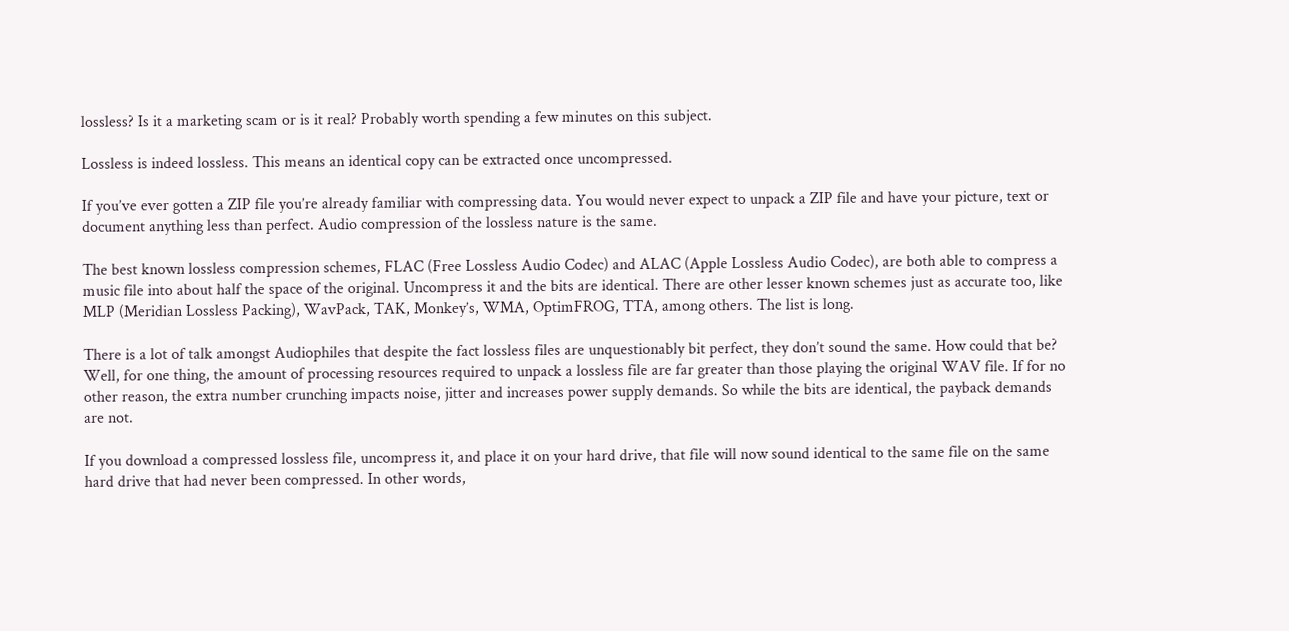lossless? Is it a marketing scam or is it real? Probably worth spending a few minutes on this subject.

Lossless is indeed lossless. This means an identical copy can be extracted once uncompressed.

If you’ve ever gotten a ZIP file you’re already familiar with compressing data. You would never expect to unpack a ZIP file and have your picture, text or document anything less than perfect. Audio compression of the lossless nature is the same.

The best known lossless compression schemes, FLAC (Free Lossless Audio Codec) and ALAC (Apple Lossless Audio Codec), are both able to compress a music file into about half the space of the original. Uncompress it and the bits are identical. There are other lesser known schemes just as accurate too, like MLP (Meridian Lossless Packing), WavPack, TAK, Monkey’s, WMA, OptimFROG, TTA, among others. The list is long.

There is a lot of talk amongst Audiophiles that despite the fact lossless files are unquestionably bit perfect, they don’t sound the same. How could that be? Well, for one thing, the amount of processing resources required to unpack a lossless file are far greater than those playing the original WAV file. If for no other reason, the extra number crunching impacts noise, jitter and increases power supply demands. So while the bits are identical, the payback demands are not.

If you download a compressed lossless file, uncompress it, and place it on your hard drive, that file will now sound identical to the same file on the same hard drive that had never been compressed. In other words,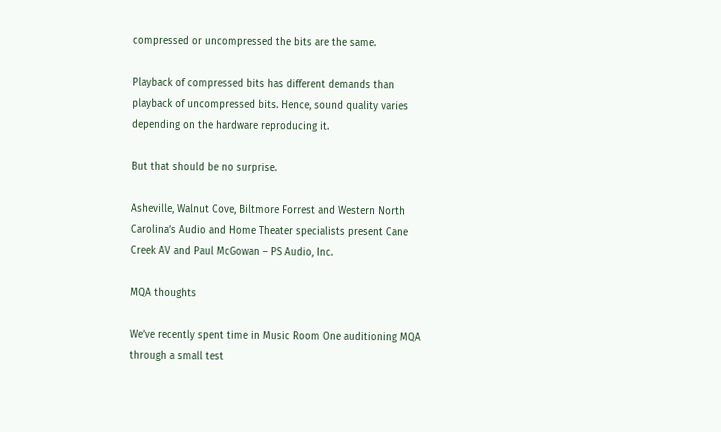compressed or uncompressed the bits are the same.

Playback of compressed bits has different demands than playback of uncompressed bits. Hence, sound quality varies depending on the hardware reproducing it.

But that should be no surprise.

Asheville, Walnut Cove, Biltmore Forrest and Western North Carolina’s Audio and Home Theater specialists present Cane Creek AV and Paul McGowan – PS Audio, Inc.

MQA thoughts

We’ve recently spent time in Music Room One auditioning MQA through a small test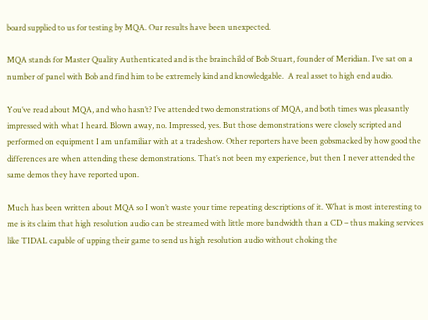board supplied to us for testing by MQA. Our results have been unexpected.

MQA stands for Master Quality Authenticated and is the brainchild of Bob Stuart, founder of Meridian. I’ve sat on a number of panel with Bob and find him to be extremely kind and knowledgable.  A real asset to high end audio.

You’ve read about MQA, and who hasn’t? I’ve attended two demonstrations of MQA, and both times was pleasantly impressed with what I heard. Blown away, no. Impressed, yes. But those demonstrations were closely scripted and performed on equipment I am unfamiliar with at a tradeshow. Other reporters have been gobsmacked by how good the differences are when attending these demonstrations. That’s not been my experience, but then I never attended the same demos they have reported upon.

Much has been written about MQA so I won’t waste your time repeating descriptions of it. What is most interesting to me is its claim that high resolution audio can be streamed with little more bandwidth than a CD – thus making services like TIDAL capable of upping their game to send us high resolution audio without choking the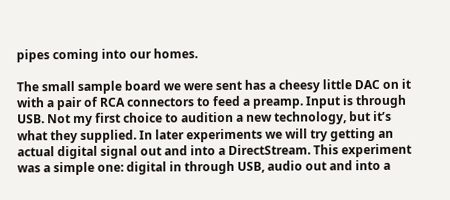pipes coming into our homes.

The small sample board we were sent has a cheesy little DAC on it with a pair of RCA connectors to feed a preamp. Input is through USB. Not my first choice to audition a new technology, but it’s what they supplied. In later experiments we will try getting an actual digital signal out and into a DirectStream. This experiment was a simple one: digital in through USB, audio out and into a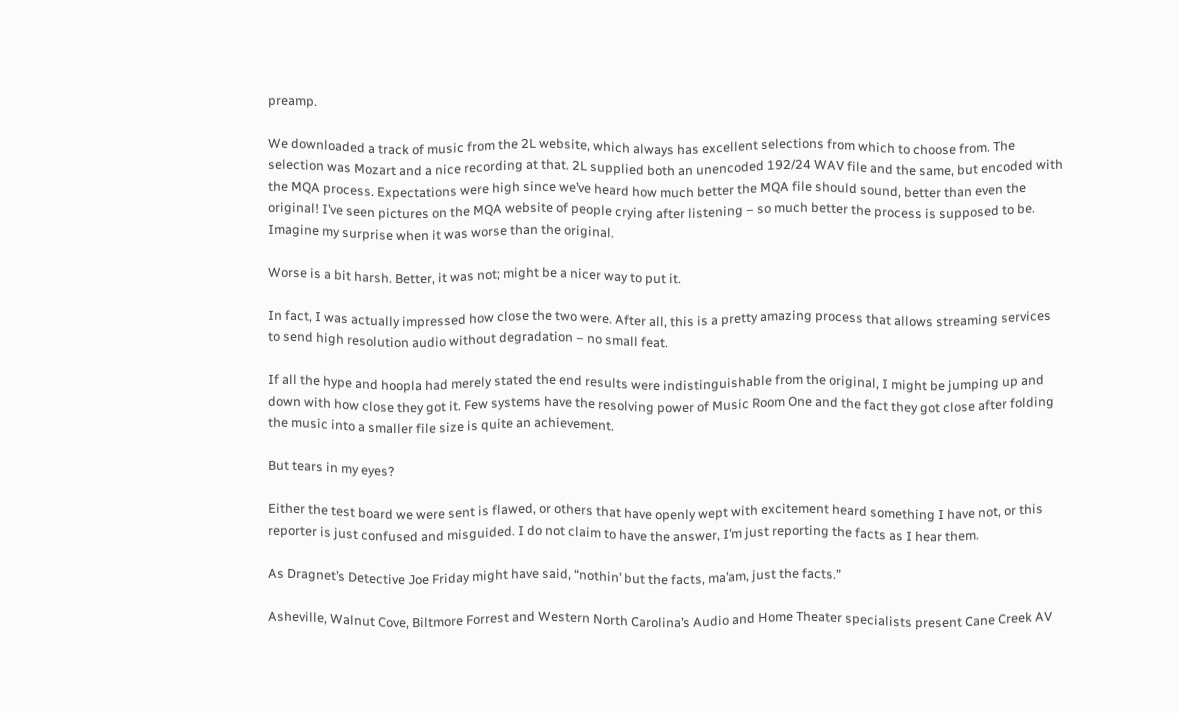preamp.

We downloaded a track of music from the 2L website, which always has excellent selections from which to choose from. The selection was Mozart and a nice recording at that. 2L supplied both an unencoded 192/24 WAV file and the same, but encoded with the MQA process. Expectations were high since we’ve heard how much better the MQA file should sound, better than even the original! I’ve seen pictures on the MQA website of people crying after listening – so much better the process is supposed to be. Imagine my surprise when it was worse than the original.

Worse is a bit harsh. Better, it was not; might be a nicer way to put it.

In fact, I was actually impressed how close the two were. After all, this is a pretty amazing process that allows streaming services to send high resolution audio without degradation – no small feat.

If all the hype and hoopla had merely stated the end results were indistinguishable from the original, I might be jumping up and down with how close they got it. Few systems have the resolving power of Music Room One and the fact they got close after folding the music into a smaller file size is quite an achievement.

But tears in my eyes?

Either the test board we were sent is flawed, or others that have openly wept with excitement heard something I have not, or this reporter is just confused and misguided. I do not claim to have the answer, I’m just reporting the facts as I hear them.

As Dragnet’s Detective Joe Friday might have said, “nothin’ but the facts, ma’am, just the facts.”

Asheville, Walnut Cove, Biltmore Forrest and Western North Carolina’s Audio and Home Theater specialists present Cane Creek AV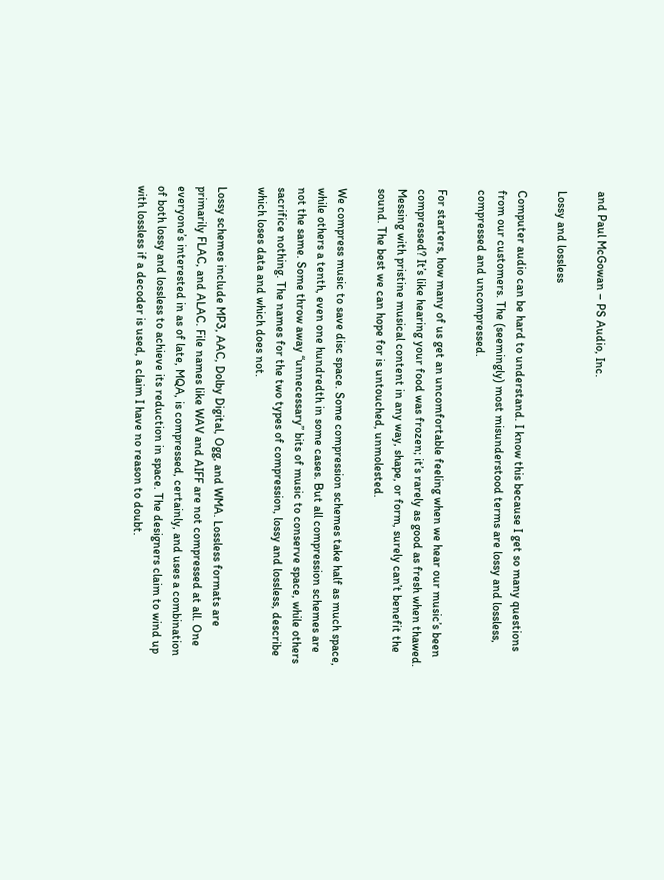and Paul McGowan – PS Audio, Inc.

Lossy and lossless

Computer audio can be hard to understand. I know this because I get so many questions from our customers. The (seemingly) most misunderstood terms are lossy and lossless, compressed and uncompressed.

For starters, how many of us get an uncomfortable feeling when we hear our music’s been compressed? It’s like hearing your food was frozen; it’s rarely as good as fresh when thawed. Messing with pristine musical content in any way, shape, or form, surely can’t benefit the sound. The best we can hope for is untouched, unmolested.

We compress music to save disc space. Some compression schemes take half as much space, while others a tenth, even one hundredth in some cases. But all compression schemes are not the same. Some throw away “unnecessary” bits of music to conserve space, while others sacrifice nothing. The names for the two types of compression, lossy and lossless, describe which loses data and which does not.

Lossy schemes include MP3, AAC, Dolby Digital, Ogg, and WMA. Lossless formats are primarily FLAC, and ALAC. File names like WAV and AIFF are not compressed at all. One everyone’s interested in as of late, MQA, is compressed, certainly, and uses a combination of both lossy and lossless to achieve its reduction in space. The designers claim to wind up with lossless if a decoder is used, a claim I have no reason to doubt.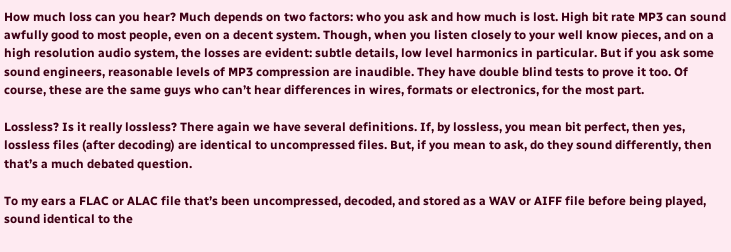How much loss can you hear? Much depends on two factors: who you ask and how much is lost. High bit rate MP3 can sound awfully good to most people, even on a decent system. Though, when you listen closely to your well know pieces, and on a high resolution audio system, the losses are evident: subtle details, low level harmonics in particular. But if you ask some sound engineers, reasonable levels of MP3 compression are inaudible. They have double blind tests to prove it too. Of course, these are the same guys who can’t hear differences in wires, formats or electronics, for the most part.

Lossless? Is it really lossless? There again we have several definitions. If, by lossless, you mean bit perfect, then yes, lossless files (after decoding) are identical to uncompressed files. But, if you mean to ask, do they sound differently, then that’s a much debated question.

To my ears a FLAC or ALAC file that’s been uncompressed, decoded, and stored as a WAV or AIFF file before being played, sound identical to the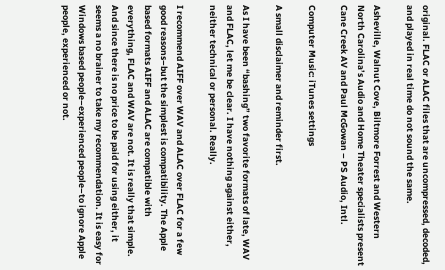original. FLAC or ALAC files that are uncompressed, decoded, and played in real time do not sound the same.

Asheville, Walnut Cove, Biltmore Forrest and Western North Carolina’s Audio and Home Theater specialists present Cane Creek AV and Paul McGowan – PS Audio, Intl.

Computer Music: iTunes settings

A small disclaimer and reminder first.

As I have been “bashing” two favorite formats of late, WAV and FLAC, let me be clear. I have nothing against either, neither technical or personal. Really.

I recommend AIFF over WAV and ALAC over FLAC for a few good reasons–but the simplest is compatibility. The Apple based formats AIFF and ALAC are compatible with everything, FLAC and WAV are not. It is really that simple. And since there is no price to be paid for using either, it seems a no brainer to take my recommendation. It is easy for Windows based people–experienced people–to ignore Apple people, experienced or not.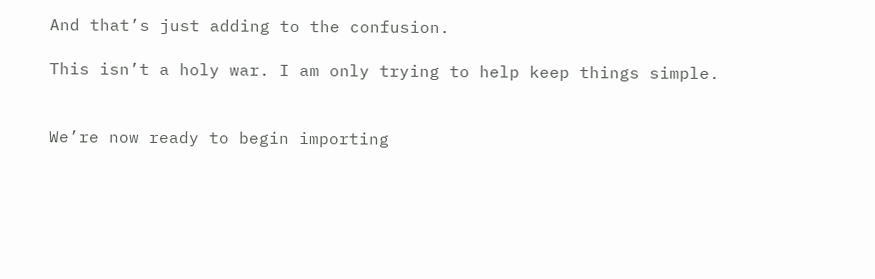And that’s just adding to the confusion.

This isn’t a holy war. I am only trying to help keep things simple.


We’re now ready to begin importing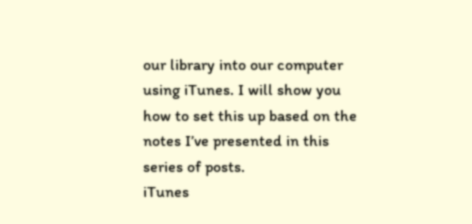our library into our computer using iTunes. I will show you how to set this up based on the notes I’ve presented in this series of posts.
iTunes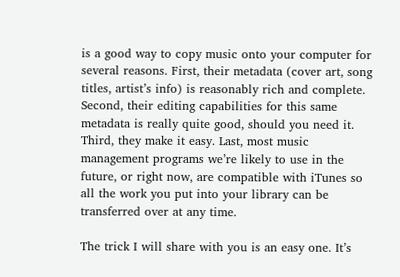is a good way to copy music onto your computer for several reasons. First, their metadata (cover art, song titles, artist’s info) is reasonably rich and complete. Second, their editing capabilities for this same metadata is really quite good, should you need it. Third, they make it easy. Last, most music management programs we’re likely to use in the future, or right now, are compatible with iTunes so all the work you put into your library can be transferred over at any time.

The trick I will share with you is an easy one. It’s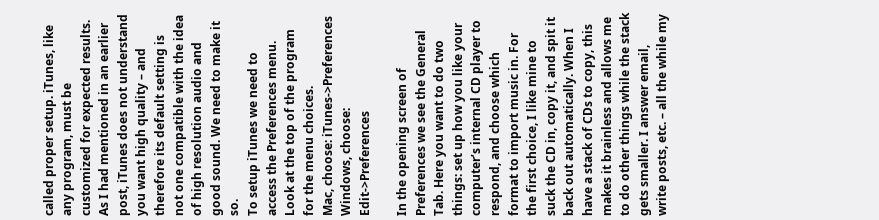called proper setup. iTunes, like any program, must be customized for expected results. As I had mentioned in an earlier post, iTunes does not understand you want high quality – and therefore its default setting is not one compatible with the idea of high resolution audio and good sound. We need to make it so.
To setup iTunes we need to access the Preferences menu. Look at the top of the program for the menu choices.
Mac, choose: iTunes->Preferences
Windows, choose: Edit->Preferences

In the opening screen of Preferences we see the General Tab. Here you want to do two things: set up how you like your computer’s internal CD player to respond, and choose which format to import music in. For the first choice, I like mine to suck the CD in, copy it, and spit it back out automatically. When I have a stack of CDs to copy, this makes it brainless and allows me to do other things while the stack gets smaller. I answer email, write posts, etc. – all the while my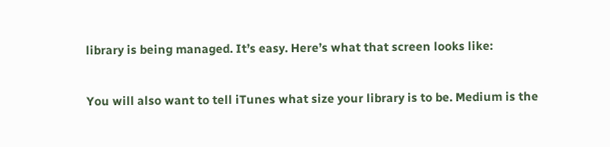library is being managed. It’s easy. Here’s what that screen looks like:

You will also want to tell iTunes what size your library is to be. Medium is the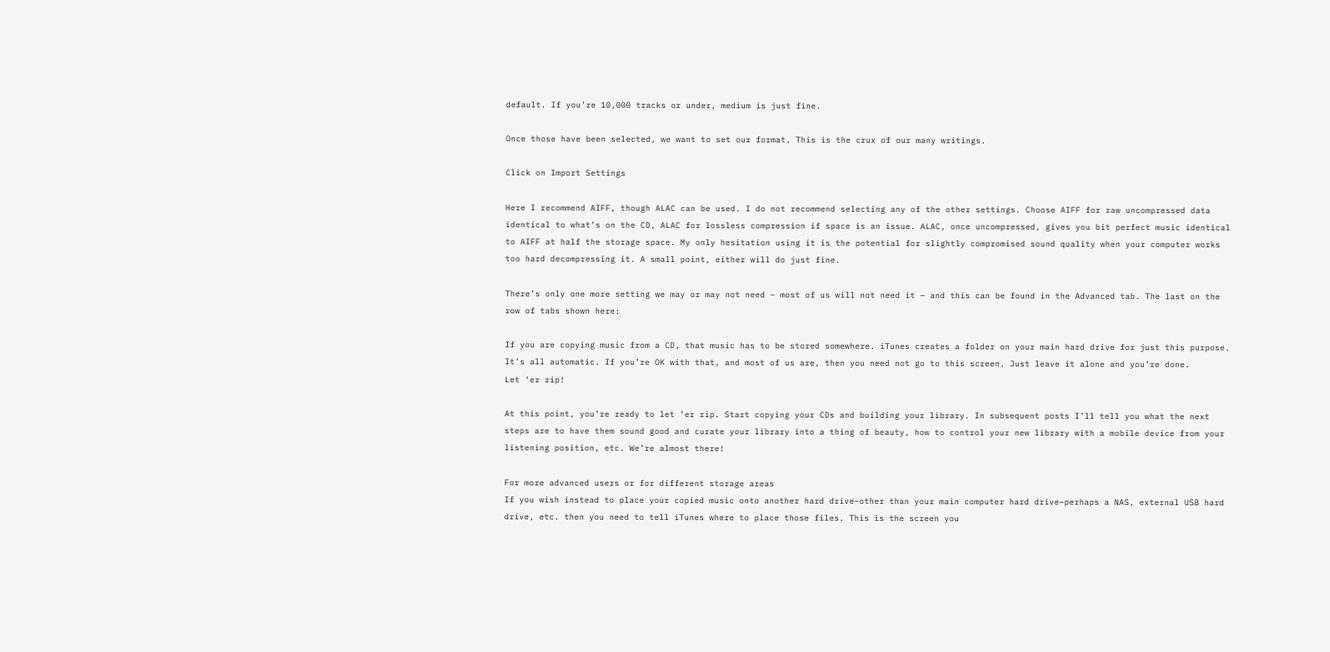default. If you’re 10,000 tracks or under, medium is just fine.

Once those have been selected, we want to set our format. This is the crux of our many writings.

Click on Import Settings

Here I recommend AIFF, though ALAC can be used. I do not recommend selecting any of the other settings. Choose AIFF for raw uncompressed data identical to what’s on the CD, ALAC for lossless compression if space is an issue. ALAC, once uncompressed, gives you bit perfect music identical to AIFF at half the storage space. My only hesitation using it is the potential for slightly compromised sound quality when your computer works too hard decompressing it. A small point, either will do just fine.

There’s only one more setting we may or may not need – most of us will not need it – and this can be found in the Advanced tab. The last on the row of tabs shown here:

If you are copying music from a CD, that music has to be stored somewhere. iTunes creates a folder on your main hard drive for just this purpose. It’s all automatic. If you’re OK with that, and most of us are, then you need not go to this screen. Just leave it alone and you’re done.
Let ‘er rip!

At this point, you’re ready to let ‘er rip. Start copying your CDs and building your library. In subsequent posts I’ll tell you what the next steps are to have them sound good and curate your library into a thing of beauty, how to control your new library with a mobile device from your listening position, etc. We’re almost there!

For more advanced users or for different storage areas
If you wish instead to place your copied music onto another hard drive–other than your main computer hard drive–perhaps a NAS, external USB hard drive, etc. then you need to tell iTunes where to place those files. This is the screen you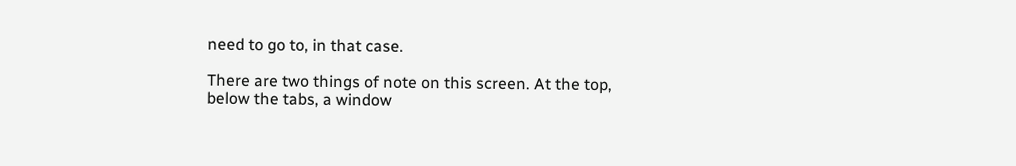need to go to, in that case.

There are two things of note on this screen. At the top, below the tabs, a window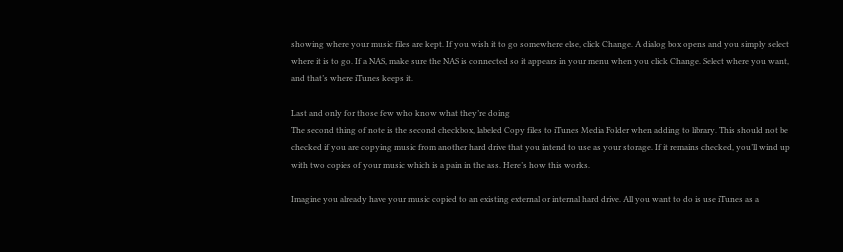showing where your music files are kept. If you wish it to go somewhere else, click Change. A dialog box opens and you simply select where it is to go. If a NAS, make sure the NAS is connected so it appears in your menu when you click Change. Select where you want, and that’s where iTunes keeps it.

Last and only for those few who know what they’re doing
The second thing of note is the second checkbox, labeled Copy files to iTunes Media Folder when adding to library. This should not be checked if you are copying music from another hard drive that you intend to use as your storage. If it remains checked, you’ll wind up with two copies of your music which is a pain in the ass. Here’s how this works.

Imagine you already have your music copied to an existing external or internal hard drive. All you want to do is use iTunes as a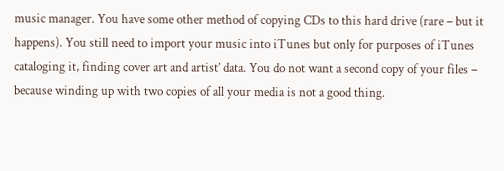music manager. You have some other method of copying CDs to this hard drive (rare – but it happens). You still need to import your music into iTunes but only for purposes of iTunes cataloging it, finding cover art and artist’ data. You do not want a second copy of your files – because winding up with two copies of all your media is not a good thing.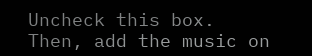Uncheck this box. Then, add the music on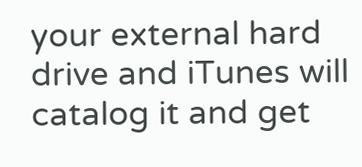your external hard drive and iTunes will catalog it and get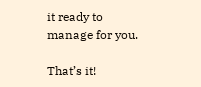it ready to manage for you.

That’s it!